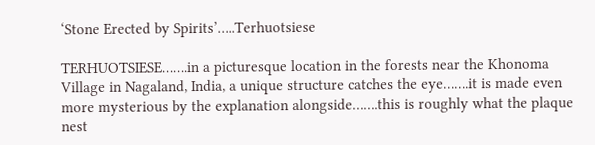‘Stone Erected by Spirits’…..Terhuotsiese

TERHUOTSIESE…….in a picturesque location in the forests near the Khonoma Village in Nagaland, India, a unique structure catches the eye…….it is made even more mysterious by the explanation alongside…….this is roughly what the plaque nest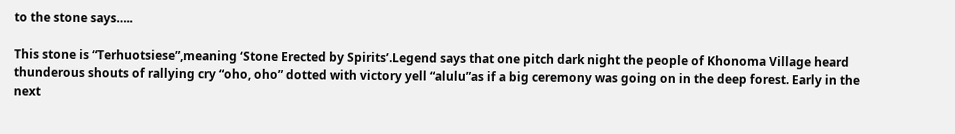to the stone says…..

This stone is “Terhuotsiese”,meaning ‘Stone Erected by Spirits’.Legend says that one pitch dark night the people of Khonoma Village heard thunderous shouts of rallying cry “oho, oho” dotted with victory yell “alulu”as if a big ceremony was going on in the deep forest. Early in the next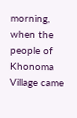morning, when the people of Khonoma Village came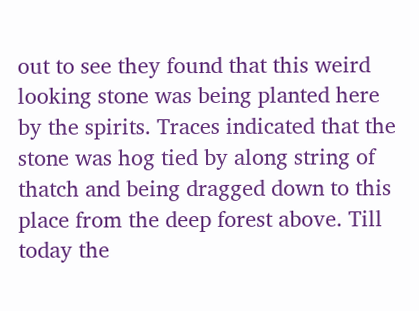out to see they found that this weird looking stone was being planted here by the spirits. Traces indicated that the stone was hog tied by along string of thatch and being dragged down to this place from the deep forest above. Till today the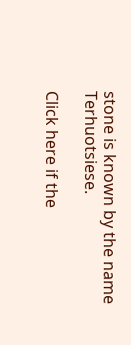stone is known by the name Terhuotsiese.

Click here if the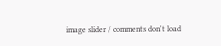image slider / comments don't load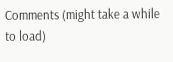Comments (might take a while to load)